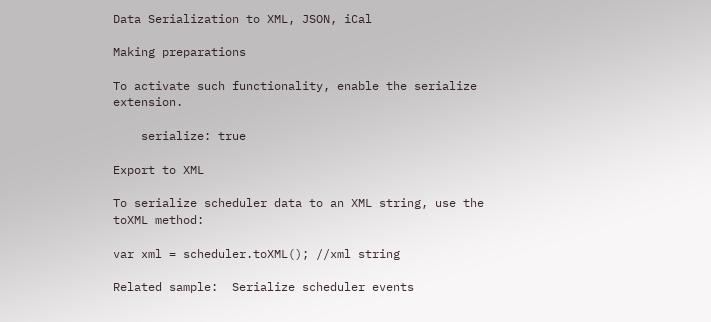Data Serialization to XML, JSON, iCal

Making preparations

To activate such functionality, enable the serialize extension.

    serialize: true

Export to XML

To serialize scheduler data to an XML string, use the toXML method:

var xml = scheduler.toXML(); //xml string

Related sample:  Serialize scheduler events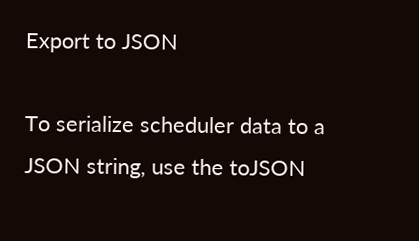Export to JSON

To serialize scheduler data to a JSON string, use the toJSON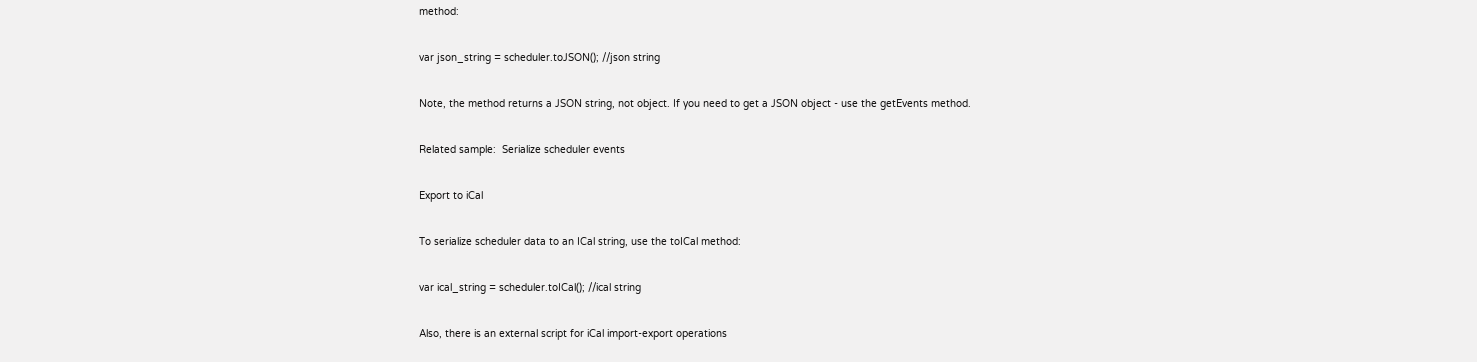method:

var json_string = scheduler.toJSON(); //json string

Note, the method returns a JSON string, not object. If you need to get a JSON object - use the getEvents method.

Related sample:  Serialize scheduler events

Export to iCal

To serialize scheduler data to an ICal string, use the toICal method:

var ical_string = scheduler.toICal(); //ical string

Also, there is an external script for iCal import-export operations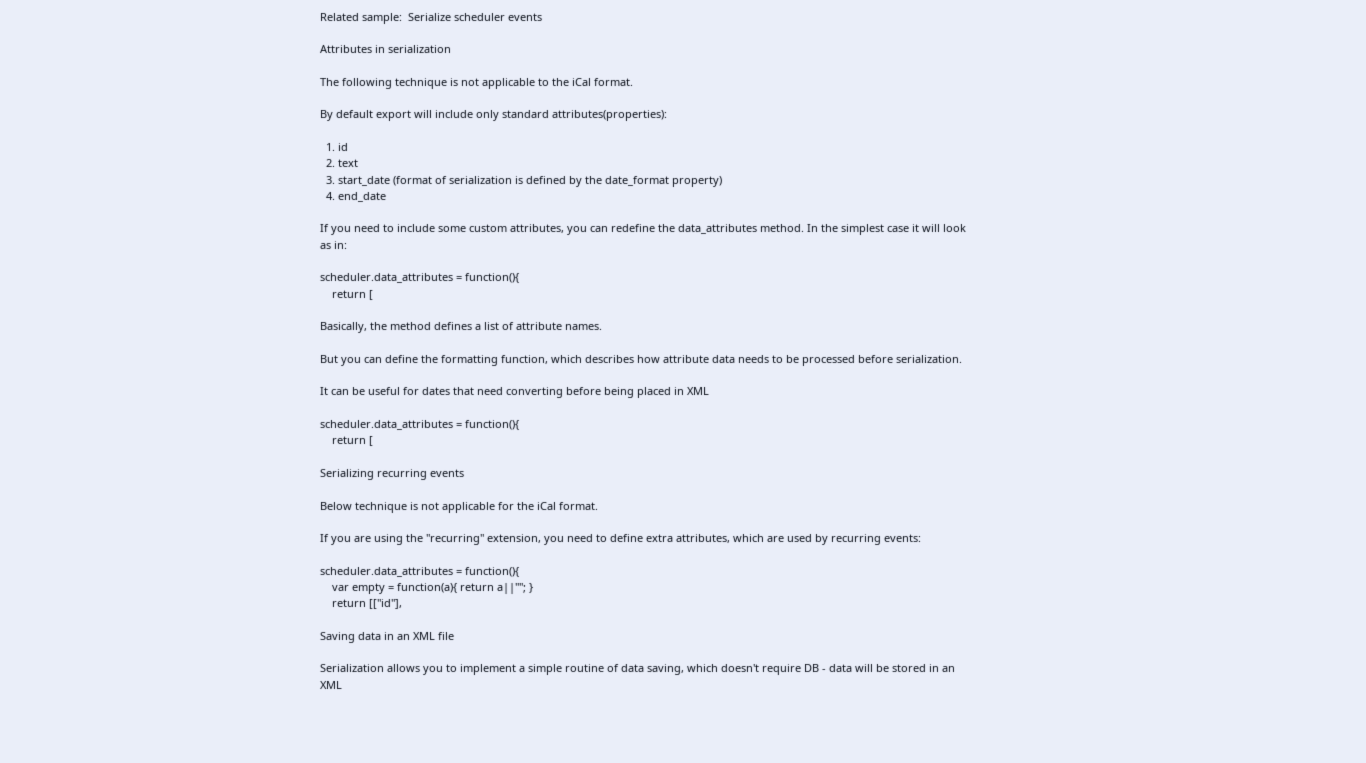Related sample:  Serialize scheduler events

Attributes in serialization

The following technique is not applicable to the iCal format.

By default export will include only standard attributes(properties):

  1. id
  2. text
  3. start_date (format of serialization is defined by the date_format property)
  4. end_date

If you need to include some custom attributes, you can redefine the data_attributes method. In the simplest case it will look as in:

scheduler.data_attributes = function(){
    return [

Basically, the method defines a list of attribute names.

But you can define the formatting function, which describes how attribute data needs to be processed before serialization.

It can be useful for dates that need converting before being placed in XML

scheduler.data_attributes = function(){
    return [

Serializing recurring events

Below technique is not applicable for the iCal format.

If you are using the "recurring" extension, you need to define extra attributes, which are used by recurring events:

scheduler.data_attributes = function(){
    var empty = function(a){ return a||""; }
    return [["id"],

Saving data in an XML file

Serialization allows you to implement a simple routine of data saving, which doesn't require DB - data will be stored in an XML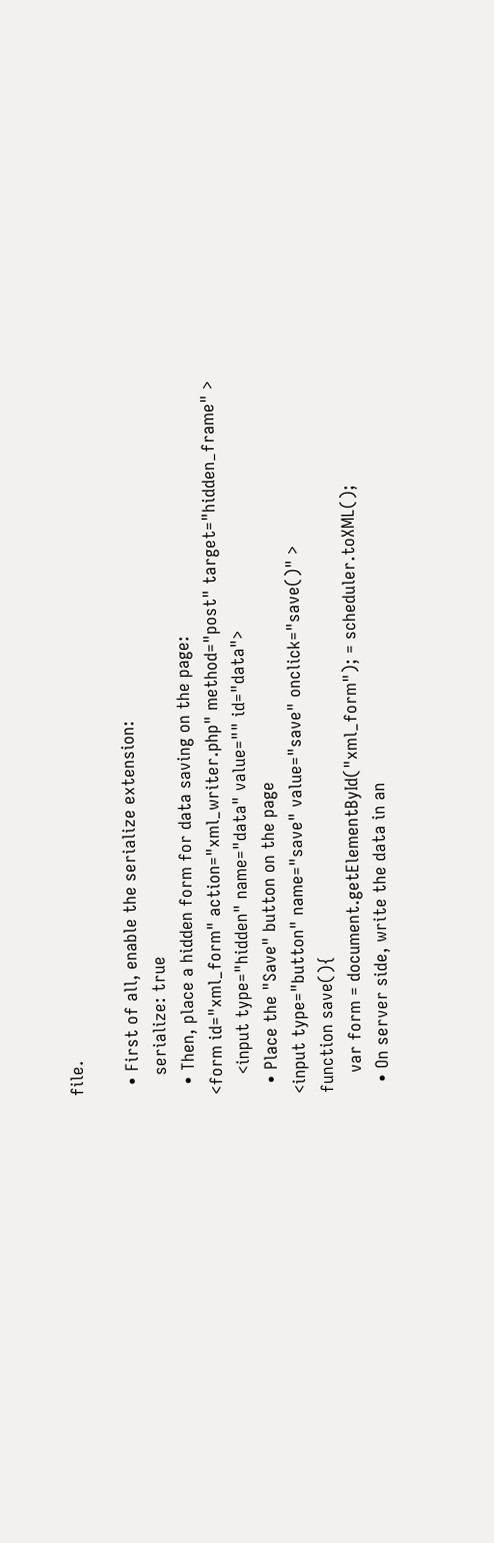file.

  • First of all, enable the serialize extension:
    serialize: true
  • Then, place a hidden form for data saving on the page:
<form id="xml_form" action="xml_writer.php" method="post" target="hidden_frame" >
    <input type="hidden" name="data" value="" id="data">
  • Place the "Save" button on the page
<input type="button" name="save" value="save" onclick="save()" >
function save(){
    var form = document.getElementById("xml_form"); = scheduler.toXML();
  • On server side, write the data in an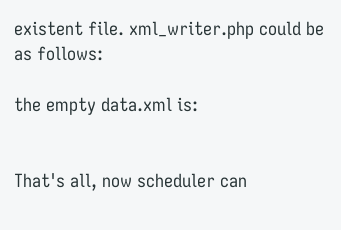existent file. xml_writer.php could be as follows:

the empty data.xml is:


That's all, now scheduler can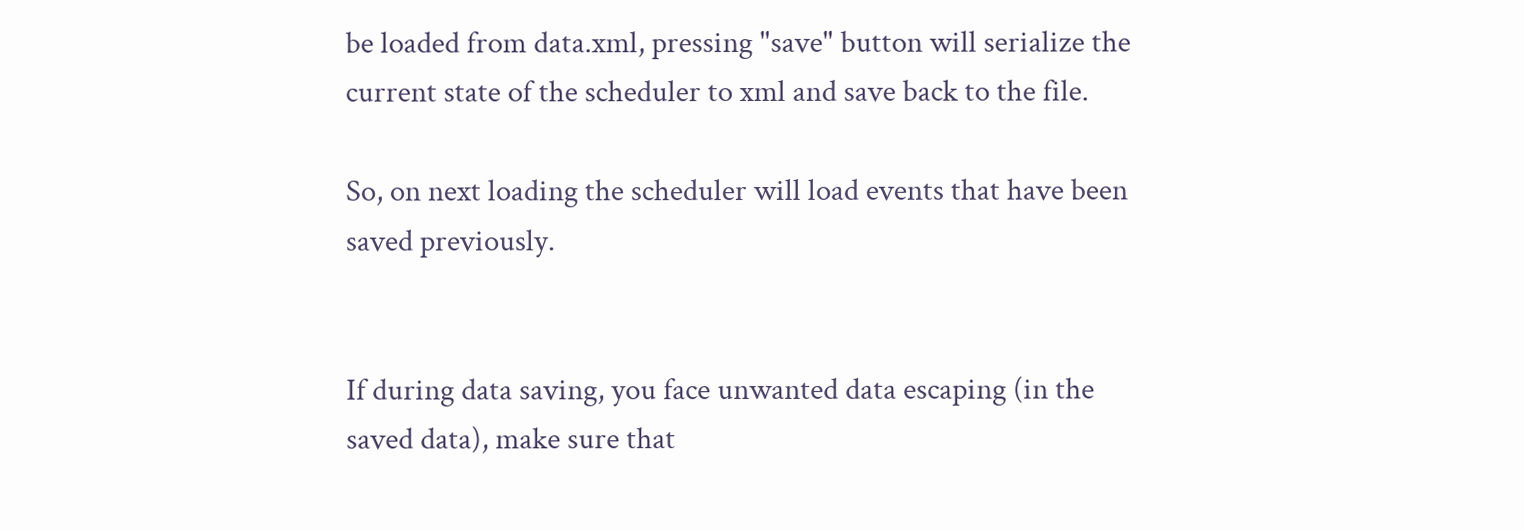be loaded from data.xml, pressing "save" button will serialize the current state of the scheduler to xml and save back to the file.

So, on next loading the scheduler will load events that have been saved previously.


If during data saving, you face unwanted data escaping (in the saved data), make sure that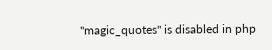"magic_quotes" is disabled in php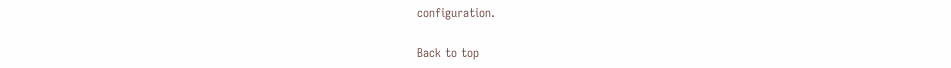configuration.

Back to top